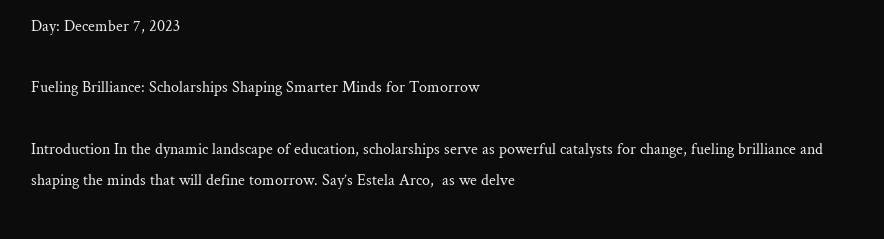Day: December 7, 2023

Fueling Brilliance: Scholarships Shaping Smarter Minds for Tomorrow

Introduction In the dynamic landscape of education, scholarships serve as powerful catalysts for change, fueling brilliance and shaping the minds that will define tomorrow. Say’s Estela Arco,  as we delve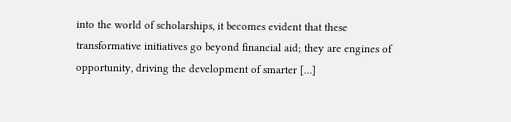into the world of scholarships, it becomes evident that these transformative initiatives go beyond financial aid; they are engines of opportunity, driving the development of smarter […]